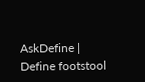AskDefine | Define footstool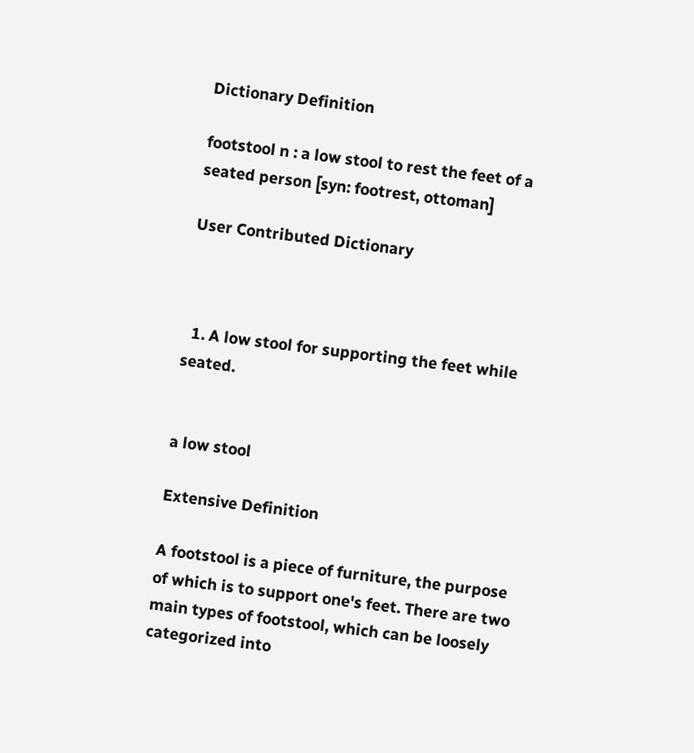Dictionary Definition

footstool n : a low stool to rest the feet of a seated person [syn: footrest, ottoman]

User Contributed Dictionary



  1. A low stool for supporting the feet while seated.


a low stool

Extensive Definition

A footstool is a piece of furniture, the purpose of which is to support one's feet. There are two main types of footstool, which can be loosely categorized into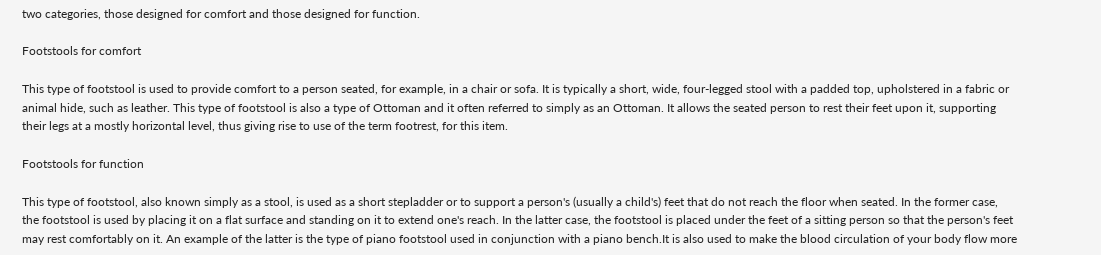two categories, those designed for comfort and those designed for function.

Footstools for comfort

This type of footstool is used to provide comfort to a person seated, for example, in a chair or sofa. It is typically a short, wide, four-legged stool with a padded top, upholstered in a fabric or animal hide, such as leather. This type of footstool is also a type of Ottoman and it often referred to simply as an Ottoman. It allows the seated person to rest their feet upon it, supporting their legs at a mostly horizontal level, thus giving rise to use of the term footrest, for this item.

Footstools for function

This type of footstool, also known simply as a stool, is used as a short stepladder or to support a person's (usually a child's) feet that do not reach the floor when seated. In the former case, the footstool is used by placing it on a flat surface and standing on it to extend one's reach. In the latter case, the footstool is placed under the feet of a sitting person so that the person's feet may rest comfortably on it. An example of the latter is the type of piano footstool used in conjunction with a piano bench.It is also used to make the blood circulation of your body flow more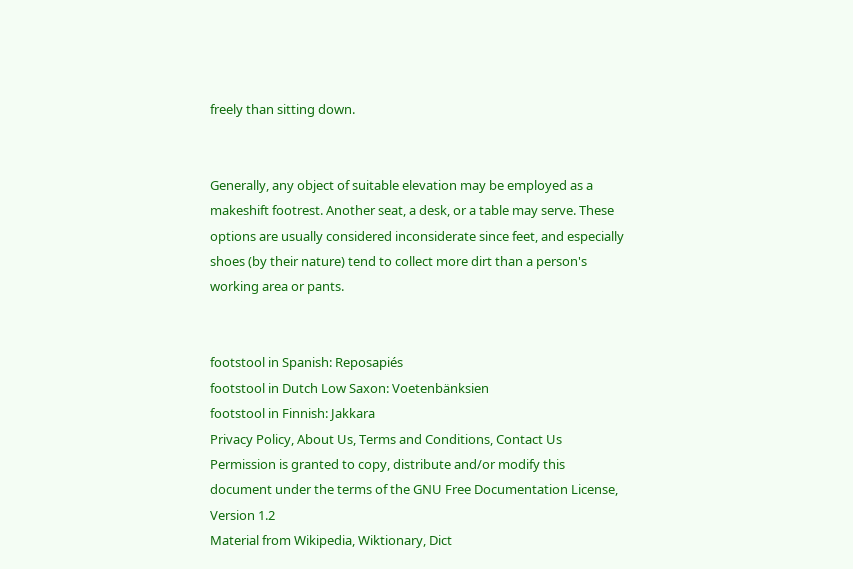freely than sitting down.


Generally, any object of suitable elevation may be employed as a makeshift footrest. Another seat, a desk, or a table may serve. These options are usually considered inconsiderate since feet, and especially shoes (by their nature) tend to collect more dirt than a person's working area or pants.


footstool in Spanish: Reposapiés
footstool in Dutch Low Saxon: Voetenbänksien
footstool in Finnish: Jakkara
Privacy Policy, About Us, Terms and Conditions, Contact Us
Permission is granted to copy, distribute and/or modify this document under the terms of the GNU Free Documentation License, Version 1.2
Material from Wikipedia, Wiktionary, Dict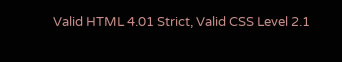Valid HTML 4.01 Strict, Valid CSS Level 2.1